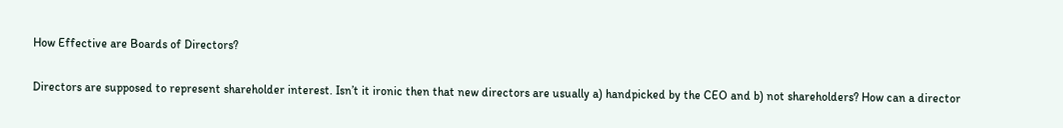How Effective are Boards of Directors?

Directors are supposed to represent shareholder interest. Isn’t it ironic then that new directors are usually a) handpicked by the CEO and b) not shareholders? How can a director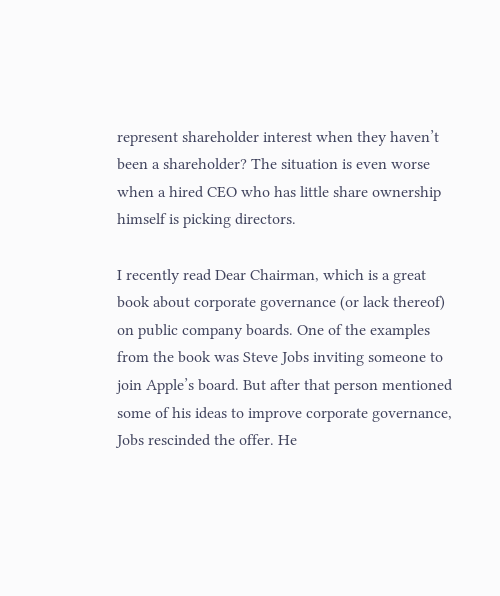represent shareholder interest when they haven’t been a shareholder? The situation is even worse when a hired CEO who has little share ownership himself is picking directors.

I recently read Dear Chairman, which is a great book about corporate governance (or lack thereof) on public company boards. One of the examples from the book was Steve Jobs inviting someone to join Apple’s board. But after that person mentioned some of his ideas to improve corporate governance, Jobs rescinded the offer. He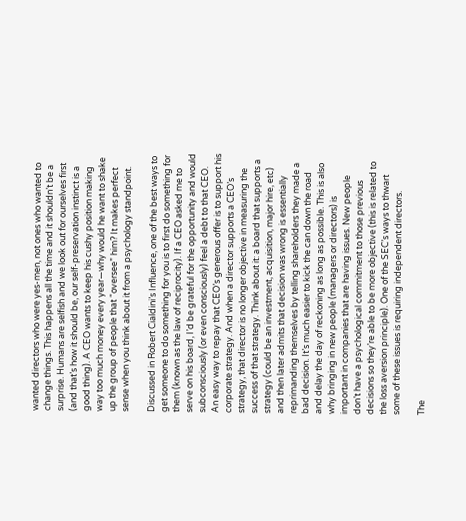wanted directors who were yes-men, not ones who wanted to change things. This happens all the time and it shouldn’t be a surprise. Humans are selfish and we look out for ourselves first (and that’s how it should be, our self-preservation instinct is a good thing). A CEO wants to keep his cushy position making way too much money every year—why would he want to shake up the group of people that “oversee” him? It makes perfect sense when you think about it from a psychology standpoint.

Discussed in Robert Cialdini’s Influence, one of the best ways to get someone to do something for you is to first do something for them (known as the law of reciprocity). If a CEO asked me to serve on his board, I’d be grateful for the opportunity and would subconsciously (or even consciously) feel a debt to that CEO. An easy way to repay that CEO’s generous offer is to support his corporate strategy. And when a director supports a CEO’s strategy, that director is no longer objective in measuring the success of that strategy. Think about it: a board that supports a strategy (could be an investment, acquisition, major hire, etc) and then later admits that decision was wrong is essentially reprimanding themselves by telling shareholders they made a bad decision. It’s much easier to kick the can down the road and delay the day of reckoning as long as possible. This is also why bringing in new people (managers or directors) is important in companies that are having issues. New people don’t have a psychological commitment to those previous decisions so they’re able to be more objective (this is related to the loss aversion principle). One of the SEC’s ways to thwart some of these issues is requiring independent directors.

The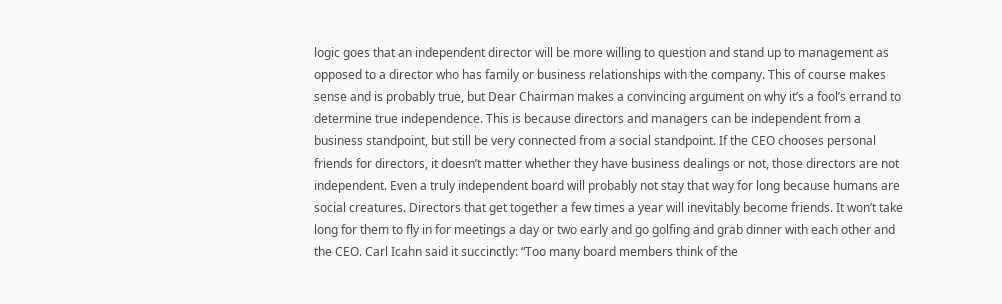logic goes that an independent director will be more willing to question and stand up to management as opposed to a director who has family or business relationships with the company. This of course makes sense and is probably true, but Dear Chairman makes a convincing argument on why it’s a fool’s errand to determine true independence. This is because directors and managers can be independent from a business standpoint, but still be very connected from a social standpoint. If the CEO chooses personal friends for directors, it doesn’t matter whether they have business dealings or not, those directors are not independent. Even a truly independent board will probably not stay that way for long because humans are social creatures. Directors that get together a few times a year will inevitably become friends. It won’t take long for them to fly in for meetings a day or two early and go golfing and grab dinner with each other and the CEO. Carl Icahn said it succinctly: “Too many board members think of the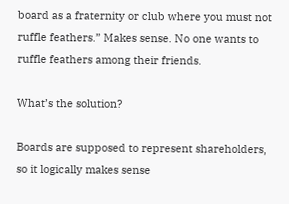board as a fraternity or club where you must not ruffle feathers.” Makes sense. No one wants to ruffle feathers among their friends.

What’s the solution?

Boards are supposed to represent shareholders, so it logically makes sense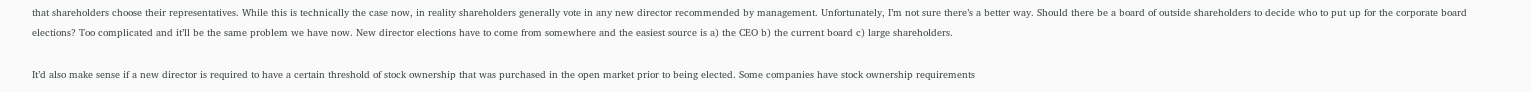that shareholders choose their representatives. While this is technically the case now, in reality shareholders generally vote in any new director recommended by management. Unfortunately, I’m not sure there’s a better way. Should there be a board of outside shareholders to decide who to put up for the corporate board elections? Too complicated and it’ll be the same problem we have now. New director elections have to come from somewhere and the easiest source is a) the CEO b) the current board c) large shareholders.

It’d also make sense if a new director is required to have a certain threshold of stock ownership that was purchased in the open market prior to being elected. Some companies have stock ownership requirements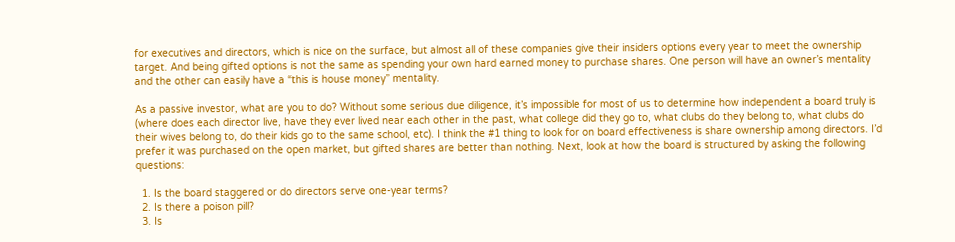for executives and directors, which is nice on the surface, but almost all of these companies give their insiders options every year to meet the ownership target. And being gifted options is not the same as spending your own hard earned money to purchase shares. One person will have an owner’s mentality and the other can easily have a “this is house money” mentality.

As a passive investor, what are you to do? Without some serious due diligence, it’s impossible for most of us to determine how independent a board truly is (where does each director live, have they ever lived near each other in the past, what college did they go to, what clubs do they belong to, what clubs do their wives belong to, do their kids go to the same school, etc). I think the #1 thing to look for on board effectiveness is share ownership among directors. I’d prefer it was purchased on the open market, but gifted shares are better than nothing. Next, look at how the board is structured by asking the following questions:

  1. Is the board staggered or do directors serve one-year terms?
  2. Is there a poison pill?
  3. Is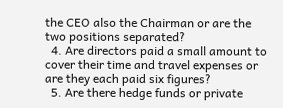the CEO also the Chairman or are the two positions separated?
  4. Are directors paid a small amount to cover their time and travel expenses or are they each paid six figures?
  5. Are there hedge funds or private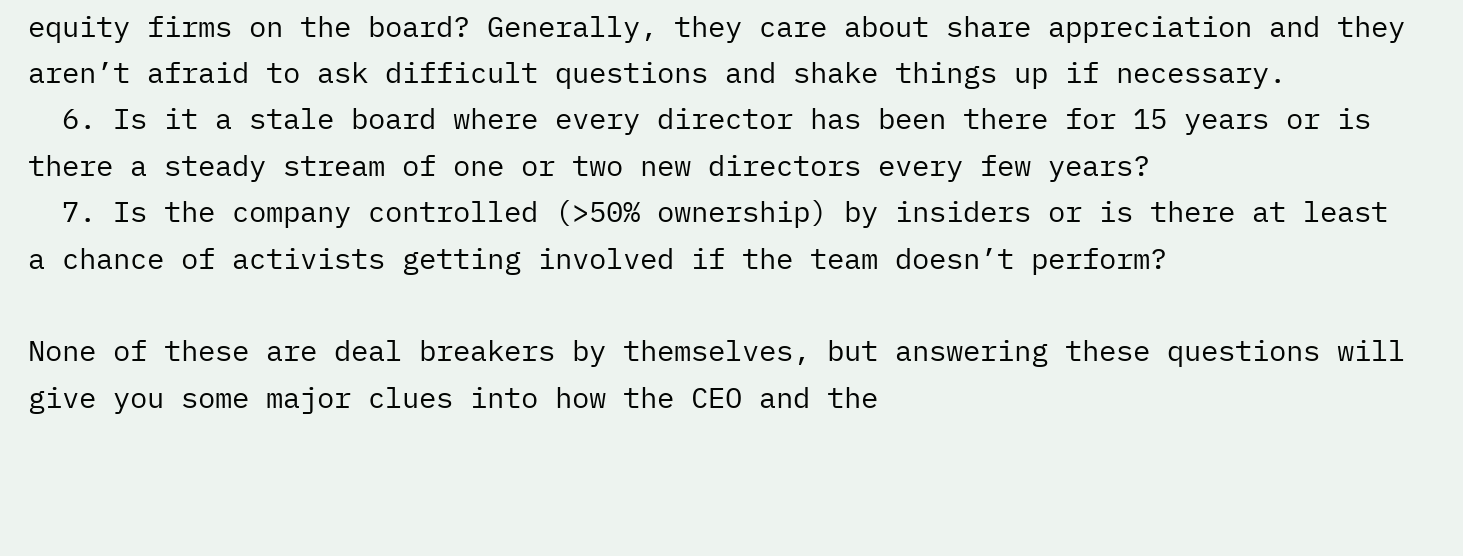equity firms on the board? Generally, they care about share appreciation and they aren’t afraid to ask difficult questions and shake things up if necessary.
  6. Is it a stale board where every director has been there for 15 years or is there a steady stream of one or two new directors every few years?
  7. Is the company controlled (>50% ownership) by insiders or is there at least a chance of activists getting involved if the team doesn’t perform?

None of these are deal breakers by themselves, but answering these questions will give you some major clues into how the CEO and the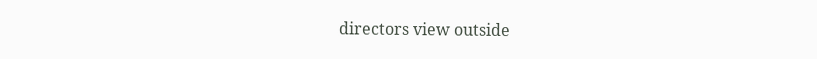directors view outside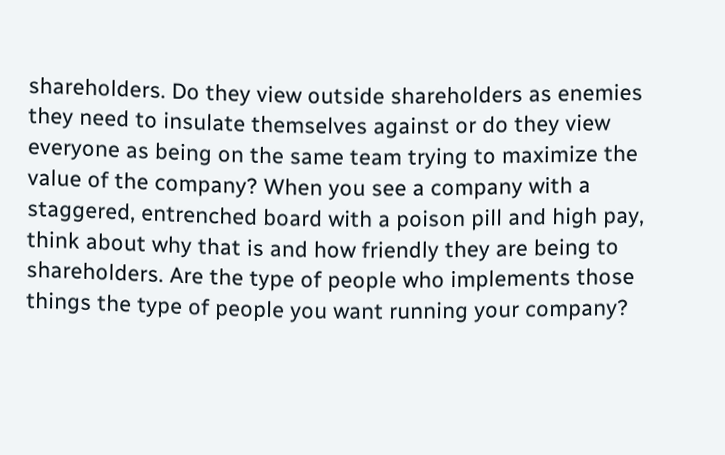shareholders. Do they view outside shareholders as enemies they need to insulate themselves against or do they view everyone as being on the same team trying to maximize the value of the company? When you see a company with a staggered, entrenched board with a poison pill and high pay, think about why that is and how friendly they are being to shareholders. Are the type of people who implements those things the type of people you want running your company?